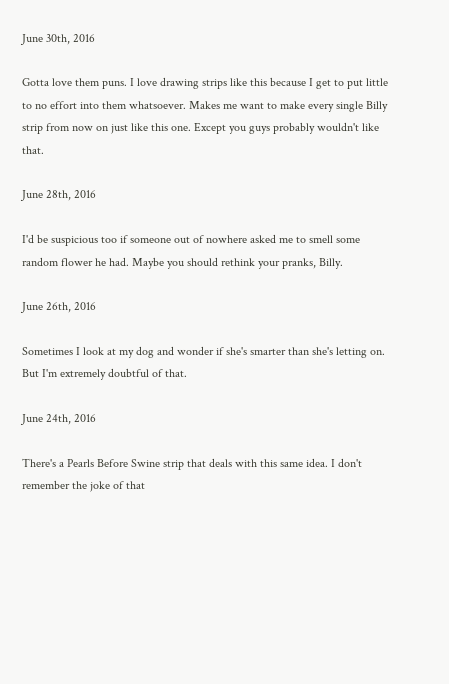June 30th, 2016

Gotta love them puns. I love drawing strips like this because I get to put little to no effort into them whatsoever. Makes me want to make every single Billy strip from now on just like this one. Except you guys probably wouldn't like that.

June 28th, 2016

I'd be suspicious too if someone out of nowhere asked me to smell some random flower he had. Maybe you should rethink your pranks, Billy.

June 26th, 2016

Sometimes I look at my dog and wonder if she's smarter than she's letting on. But I'm extremely doubtful of that.

June 24th, 2016

There's a Pearls Before Swine strip that deals with this same idea. I don't remember the joke of that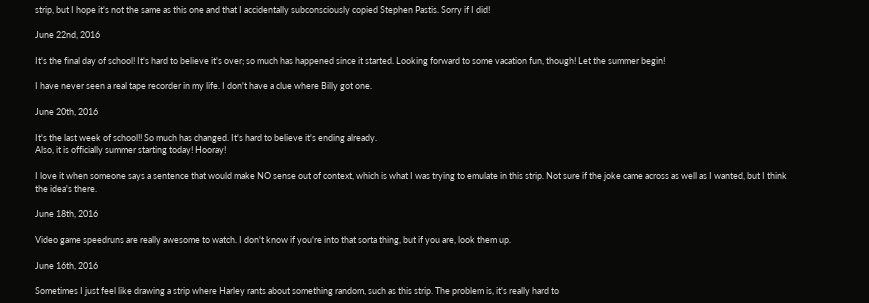strip, but I hope it's not the same as this one and that I accidentally subconsciously copied Stephen Pastis. Sorry if I did!

June 22nd, 2016

It's the final day of school! It's hard to believe it's over; so much has happened since it started. Looking forward to some vacation fun, though! Let the summer begin!

I have never seen a real tape recorder in my life. I don't have a clue where Billy got one.

June 20th, 2016

It's the last week of school!! So much has changed. It's hard to believe it's ending already.
Also, it is officially summer starting today! Hooray!

I love it when someone says a sentence that would make NO sense out of context, which is what I was trying to emulate in this strip. Not sure if the joke came across as well as I wanted, but I think the idea's there.

June 18th, 2016

Video game speedruns are really awesome to watch. I don't know if you're into that sorta thing, but if you are, look them up.

June 16th, 2016

Sometimes I just feel like drawing a strip where Harley rants about something random, such as this strip. The problem is, it's really hard to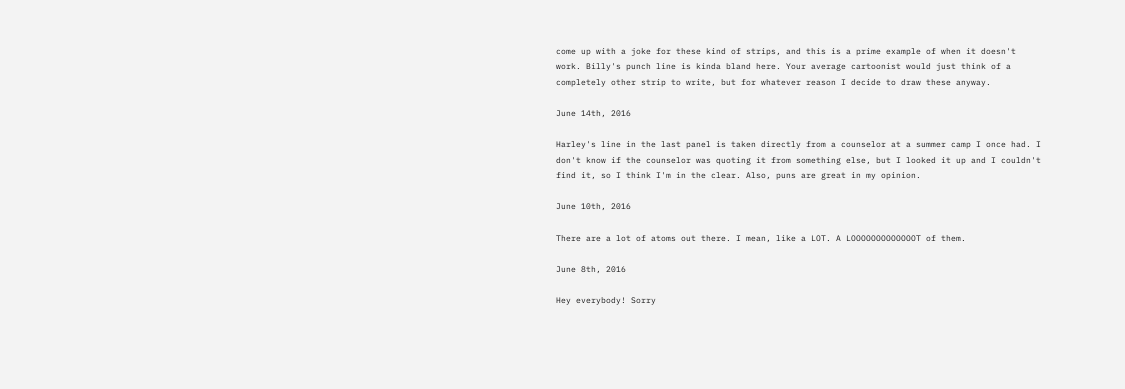come up with a joke for these kind of strips, and this is a prime example of when it doesn't work. Billy's punch line is kinda bland here. Your average cartoonist would just think of a completely other strip to write, but for whatever reason I decide to draw these anyway.

June 14th, 2016

Harley's line in the last panel is taken directly from a counselor at a summer camp I once had. I don't know if the counselor was quoting it from something else, but I looked it up and I couldn't find it, so I think I'm in the clear. Also, puns are great in my opinion.

June 10th, 2016

There are a lot of atoms out there. I mean, like a LOT. A LOOOOOOOOOOOOOT of them.

June 8th, 2016

Hey everybody! Sorry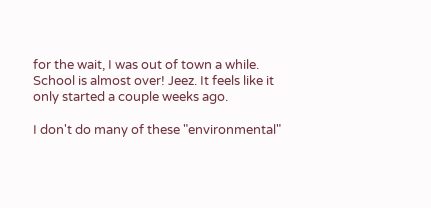for the wait, I was out of town a while.
School is almost over! Jeez. It feels like it only started a couple weeks ago.

I don't do many of these "environmental"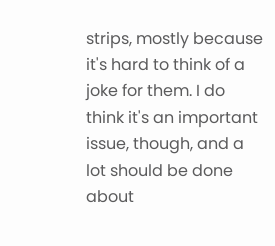strips, mostly because it's hard to think of a joke for them. I do think it's an important issue, though, and a lot should be done about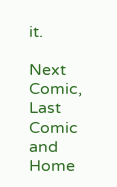it.

Next Comic, Last Comic and Home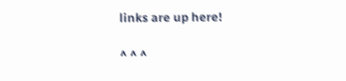links are up here!

^ ^ ^